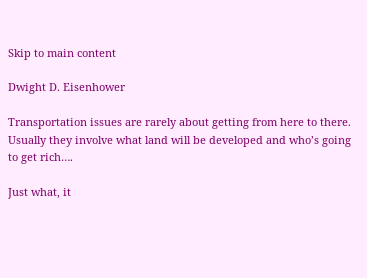Skip to main content

Dwight D. Eisenhower

Transportation issues are rarely about getting from here to there. Usually they involve what land will be developed and who’s going to get rich….

Just what, it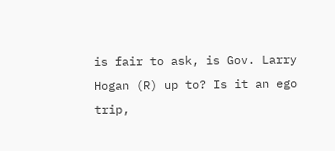is fair to ask, is Gov. Larry Hogan (R) up to? Is it an ego trip,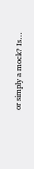or simply a mock? Is…